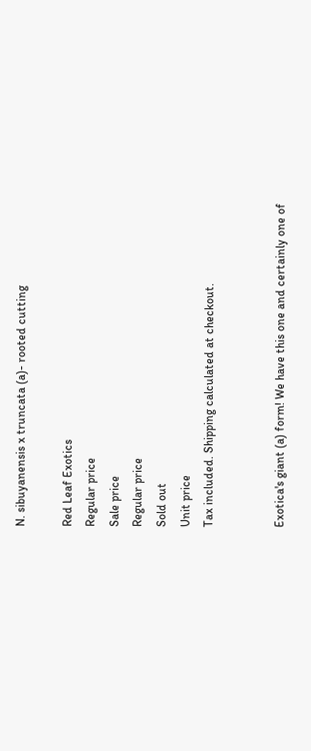N. sibuyanensis x truncata (a)- rooted cutting

Red Leaf Exotics
Regular price
Sale price
Regular price
Sold out
Unit price
Tax included. Shipping calculated at checkout.


Exotica's giant (a) form! We have this one and certainly one of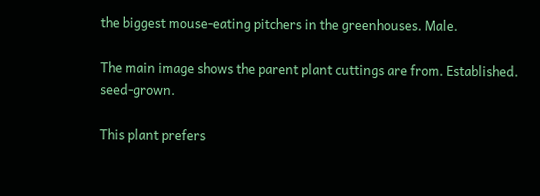the biggest mouse-eating pitchers in the greenhouses. Male.

The main image shows the parent plant cuttings are from. Established. seed-grown.

This plant prefers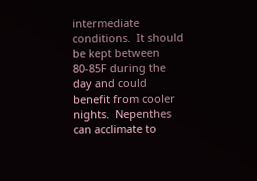intermediate conditions.  It should be kept between 80-85F during the day and could benefit from cooler nights.  Nepenthes can acclimate to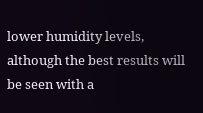lower humidity levels, although the best results will be seen with a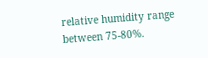relative humidity range between 75-80%.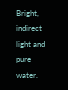Bright, indirect light and pure water.